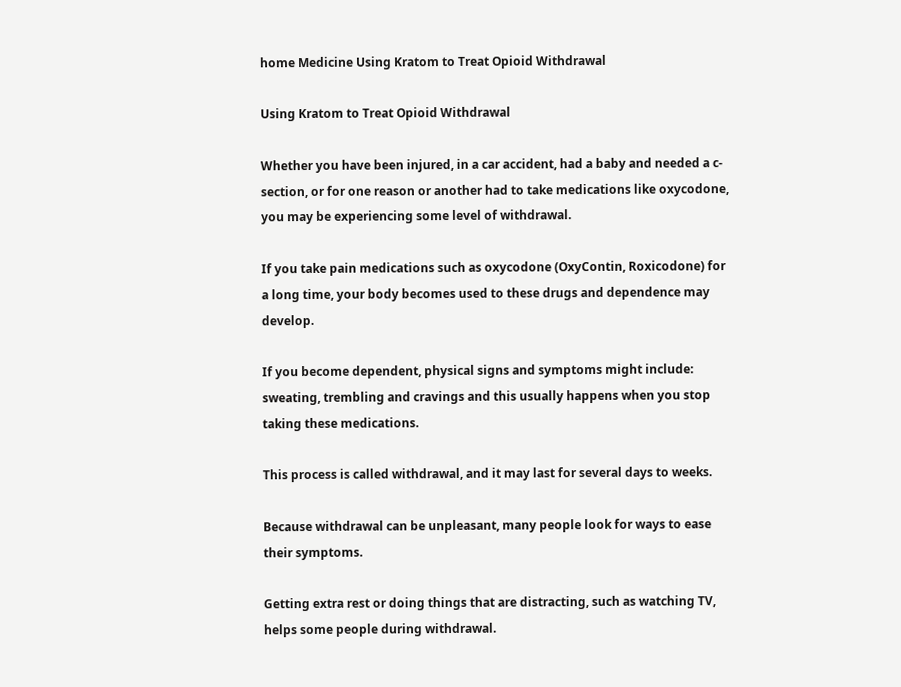home Medicine Using Kratom to Treat Opioid Withdrawal

Using Kratom to Treat Opioid Withdrawal

Whether you have been injured, in a car accident, had a baby and needed a c-section, or for one reason or another had to take medications like oxycodone, you may be experiencing some level of withdrawal.

If you take pain medications such as oxycodone (OxyContin, Roxicodone) for a long time, your body becomes used to these drugs and dependence may develop.

If you become dependent, physical signs and symptoms might include: sweating, trembling and cravings and this usually happens when you stop taking these medications.

This process is called withdrawal, and it may last for several days to weeks.

Because withdrawal can be unpleasant, many people look for ways to ease their symptoms.

Getting extra rest or doing things that are distracting, such as watching TV, helps some people during withdrawal.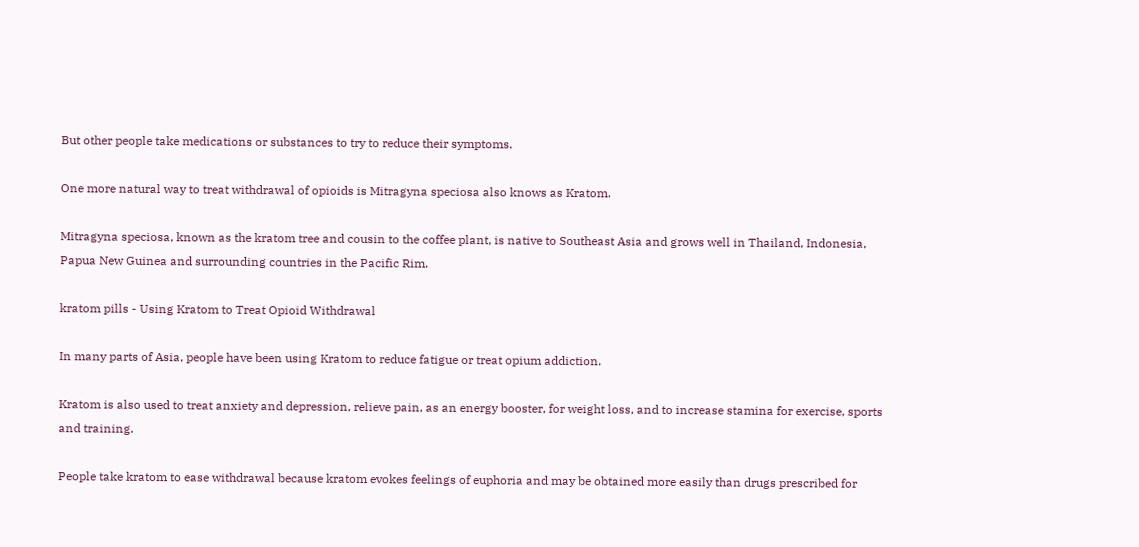But other people take medications or substances to try to reduce their symptoms.

One more natural way to treat withdrawal of opioids is Mitragyna speciosa also knows as Kratom.

Mitragyna speciosa, known as the kratom tree and cousin to the coffee plant, is native to Southeast Asia and grows well in Thailand, Indonesia, Papua New Guinea and surrounding countries in the Pacific Rim.

kratom pills - Using Kratom to Treat Opioid Withdrawal

In many parts of Asia, people have been using Kratom to reduce fatigue or treat opium addiction.

Kratom is also used to treat anxiety and depression, relieve pain, as an energy booster, for weight loss, and to increase stamina for exercise, sports and training.

People take kratom to ease withdrawal because kratom evokes feelings of euphoria and may be obtained more easily than drugs prescribed for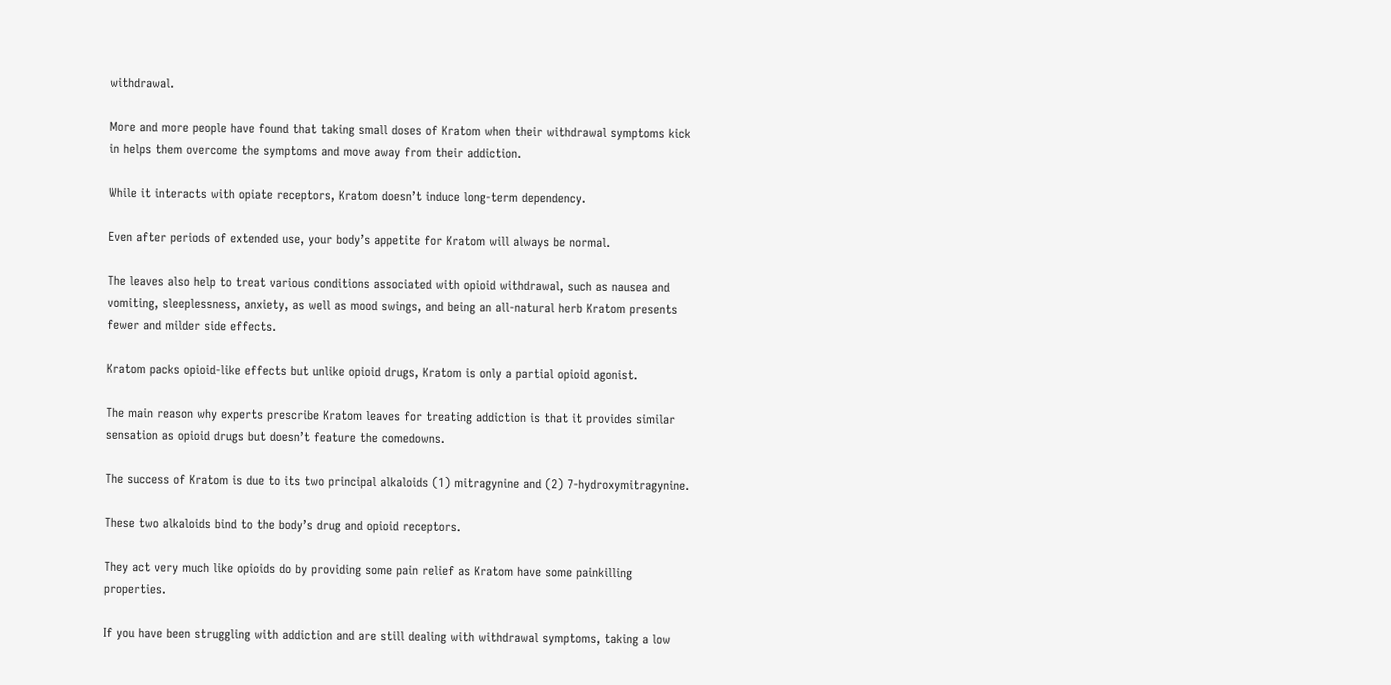withdrawal.

More and more people have found that taking small doses of Kratom when their withdrawal symptoms kick in helps them overcome the symptoms and move away from their addiction.

While it interacts with opiate receptors, Kratom doesn’t induce long-term dependency.

Even after periods of extended use, your body’s appetite for Kratom will always be normal.

The leaves also help to treat various conditions associated with opioid withdrawal, such as nausea and vomiting, sleeplessness, anxiety, as well as mood swings, and being an all-natural herb Kratom presents fewer and milder side effects.

Kratom packs opioid-like effects but unlike opioid drugs, Kratom is only a partial opioid agonist.

The main reason why experts prescribe Kratom leaves for treating addiction is that it provides similar sensation as opioid drugs but doesn’t feature the comedowns.

The success of Kratom is due to its two principal alkaloids (1) mitragynine and (2) 7-hydroxymitragynine.

These two alkaloids bind to the body’s drug and opioid receptors.

They act very much like opioids do by providing some pain relief as Kratom have some painkilling properties.

If you have been struggling with addiction and are still dealing with withdrawal symptoms, taking a low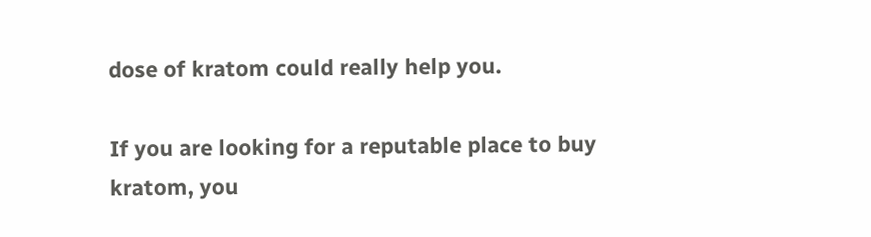dose of kratom could really help you.

If you are looking for a reputable place to buy kratom, you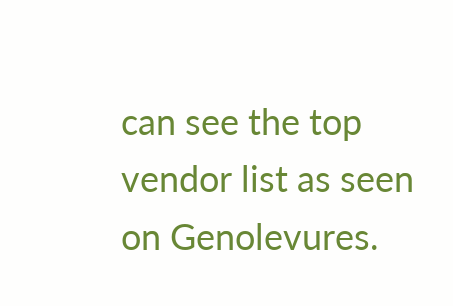can see the top vendor list as seen on Genolevures.